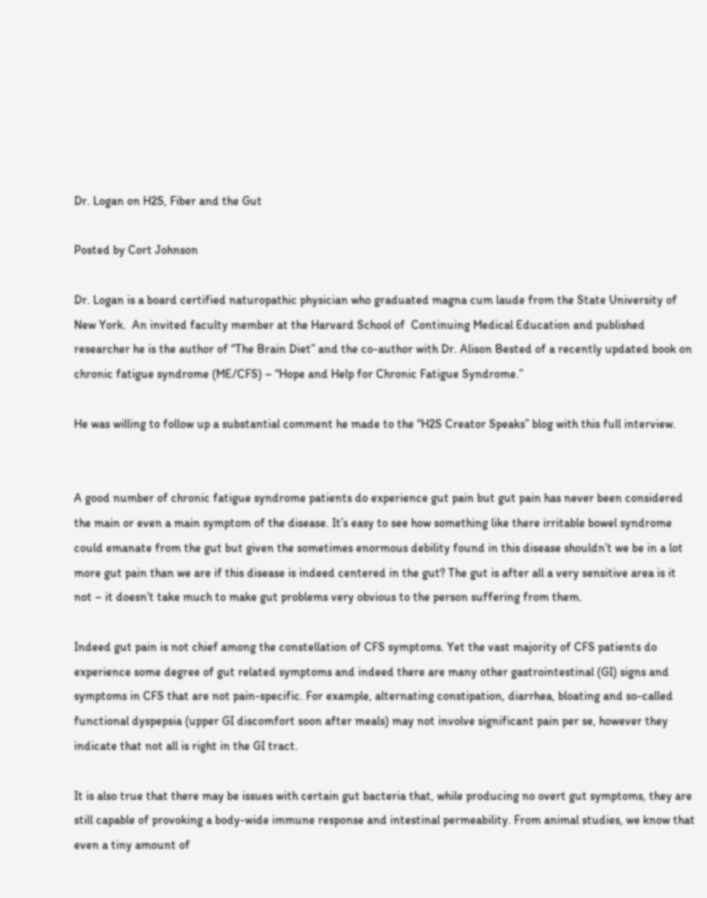Dr. Logan on H2S, Fiber and the Gut

Posted by Cort Johnson

Dr. Logan is a board certified naturopathic physician who graduated magna cum laude from the State University of New York.  An invited faculty member at the Harvard School of  Continuing Medical Education and published researcher he is the author of “The Brain Diet” and the co-author with Dr. Alison Bested of a recently updated book on chronic fatigue syndrome (ME/CFS) – “Hope and Help for Chronic Fatigue Syndrome.”

He was willing to follow up a substantial comment he made to the “H2S Creator Speaks” blog with this full interview.


A good number of chronic fatigue syndrome patients do experience gut pain but gut pain has never been considered the main or even a main symptom of the disease. It’s easy to see how something like there irritable bowel syndrome could emanate from the gut but given the sometimes enormous debility found in this disease shouldn’t we be in a lot more gut pain than we are if this disease is indeed centered in the gut? The gut is after all a very sensitive area is it not – it doesn’t take much to make gut problems very obvious to the person suffering from them.

Indeed gut pain is not chief among the constellation of CFS symptoms. Yet the vast majority of CFS patients do experience some degree of gut related symptoms and indeed there are many other gastrointestinal (GI) signs and symptoms in CFS that are not pain-specific. For example, alternating constipation, diarrhea, bloating and so-called functional dyspepsia (upper GI discomfort soon after meals) may not involve significant pain per se, however they indicate that not all is right in the GI tract.

It is also true that there may be issues with certain gut bacteria that, while producing no overt gut symptoms, they are still capable of provoking a body-wide immune response and intestinal permeability. From animal studies, we know that even a tiny amount of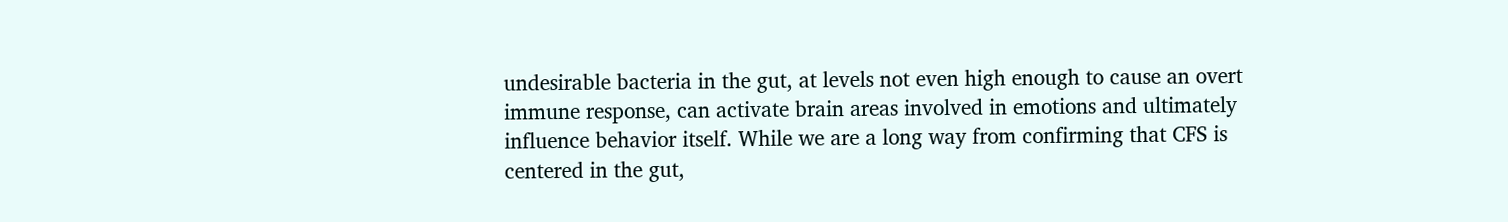undesirable bacteria in the gut, at levels not even high enough to cause an overt immune response, can activate brain areas involved in emotions and ultimately influence behavior itself. While we are a long way from confirming that CFS is centered in the gut,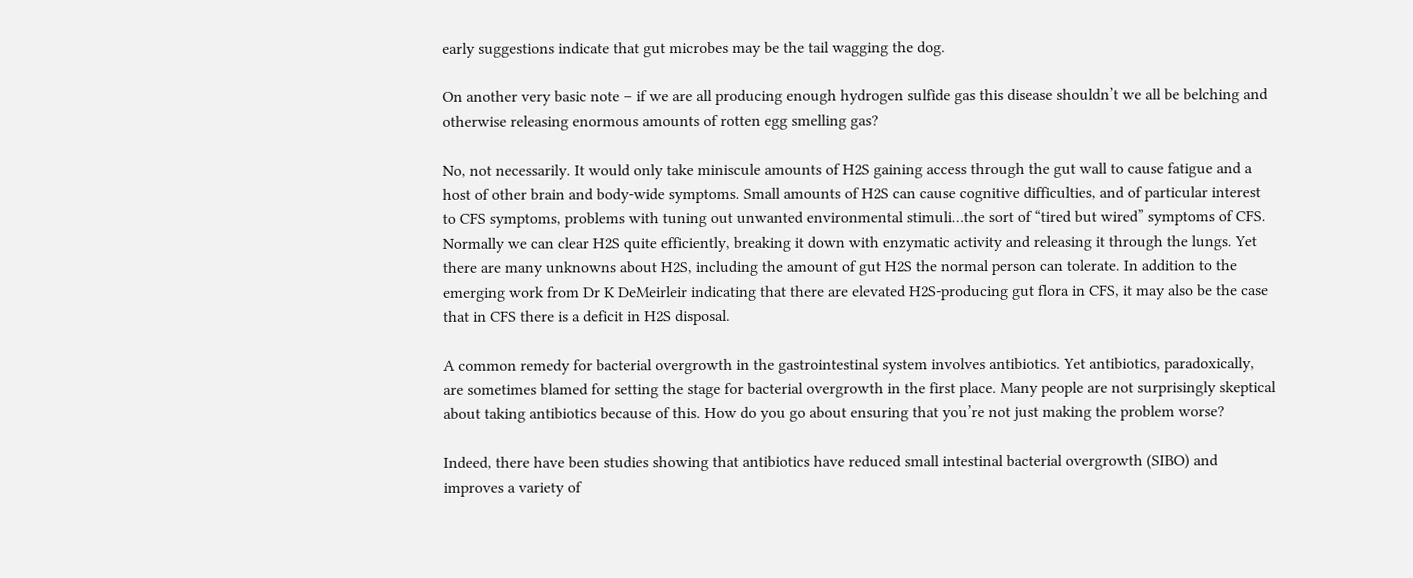early suggestions indicate that gut microbes may be the tail wagging the dog.

On another very basic note – if we are all producing enough hydrogen sulfide gas this disease shouldn’t we all be belching and otherwise releasing enormous amounts of rotten egg smelling gas?

No, not necessarily. It would only take miniscule amounts of H2S gaining access through the gut wall to cause fatigue and a host of other brain and body-wide symptoms. Small amounts of H2S can cause cognitive difficulties, and of particular interest to CFS symptoms, problems with tuning out unwanted environmental stimuli…the sort of “tired but wired” symptoms of CFS. Normally we can clear H2S quite efficiently, breaking it down with enzymatic activity and releasing it through the lungs. Yet there are many unknowns about H2S, including the amount of gut H2S the normal person can tolerate. In addition to the emerging work from Dr K DeMeirleir indicating that there are elevated H2S-producing gut flora in CFS, it may also be the case that in CFS there is a deficit in H2S disposal.

A common remedy for bacterial overgrowth in the gastrointestinal system involves antibiotics. Yet antibiotics, paradoxically, are sometimes blamed for setting the stage for bacterial overgrowth in the first place. Many people are not surprisingly skeptical about taking antibiotics because of this. How do you go about ensuring that you’re not just making the problem worse?

Indeed, there have been studies showing that antibiotics have reduced small intestinal bacterial overgrowth (SIBO) and improves a variety of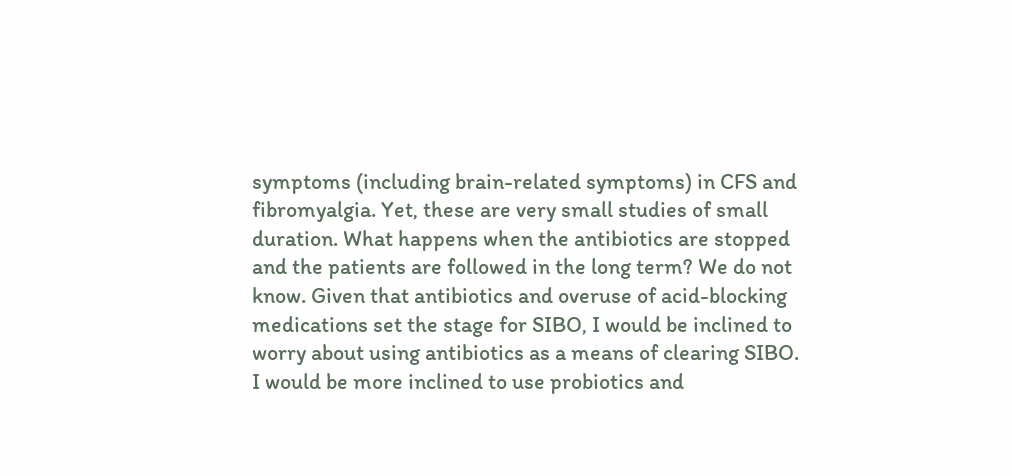symptoms (including brain-related symptoms) in CFS and fibromyalgia. Yet, these are very small studies of small duration. What happens when the antibiotics are stopped and the patients are followed in the long term? We do not know. Given that antibiotics and overuse of acid-blocking medications set the stage for SIBO, I would be inclined to worry about using antibiotics as a means of clearing SIBO. I would be more inclined to use probiotics and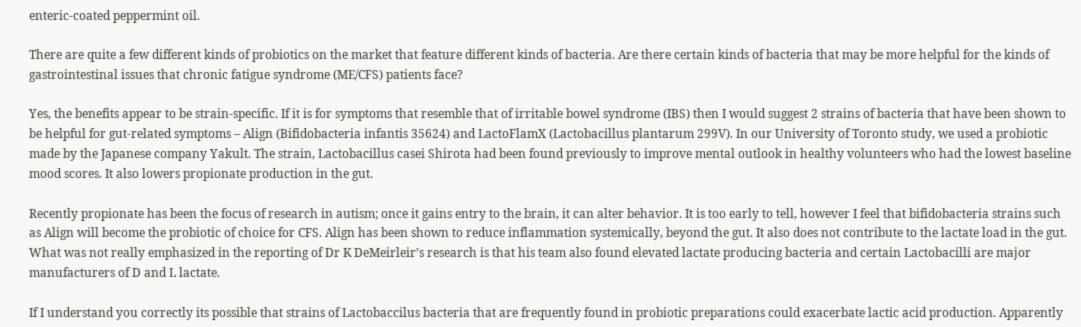enteric-coated peppermint oil.

There are quite a few different kinds of probiotics on the market that feature different kinds of bacteria. Are there certain kinds of bacteria that may be more helpful for the kinds of gastrointestinal issues that chronic fatigue syndrome (ME/CFS) patients face?

Yes, the benefits appear to be strain-specific. If it is for symptoms that resemble that of irritable bowel syndrome (IBS) then I would suggest 2 strains of bacteria that have been shown to be helpful for gut-related symptoms – Align (Bifidobacteria infantis 35624) and LactoFlamX (Lactobacillus plantarum 299V). In our University of Toronto study, we used a probiotic made by the Japanese company Yakult. The strain, Lactobacillus casei Shirota had been found previously to improve mental outlook in healthy volunteers who had the lowest baseline mood scores. It also lowers propionate production in the gut.

Recently propionate has been the focus of research in autism; once it gains entry to the brain, it can alter behavior. It is too early to tell, however I feel that bifidobacteria strains such as Align will become the probiotic of choice for CFS. Align has been shown to reduce inflammation systemically, beyond the gut. It also does not contribute to the lactate load in the gut. What was not really emphasized in the reporting of Dr K DeMeirleir’s research is that his team also found elevated lactate producing bacteria and certain Lactobacilli are major manufacturers of D and L lactate.

If I understand you correctly its possible that strains of Lactobaccilus bacteria that are frequently found in probiotic preparations could exacerbate lactic acid production. Apparently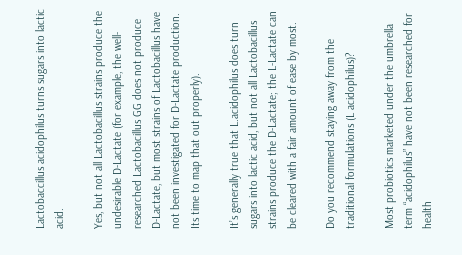Lactobaccillus acidophilus turns sugars into lactic acid.

Yes, but not all Lactobacillus strains produce the undesirable D-Lactate (for example, the well-researched Lactobacillus GG does not produce D-Lactate, but most strains of Lactobacillus have not been investigated for D-Lactate production. Its time to map that out properly).

It’s generally true that L.acidophilus does turn sugars into lactic acid, but not all Lactobacillus strains produce the D-Lactate; the L-Lactate can be cleared with a fair amount of ease by most.

Do you recommend staying away from the traditional formulations (L acidophilus)?

Most probiotics marketed under the umbrella term “acidophilus” have not been researched for health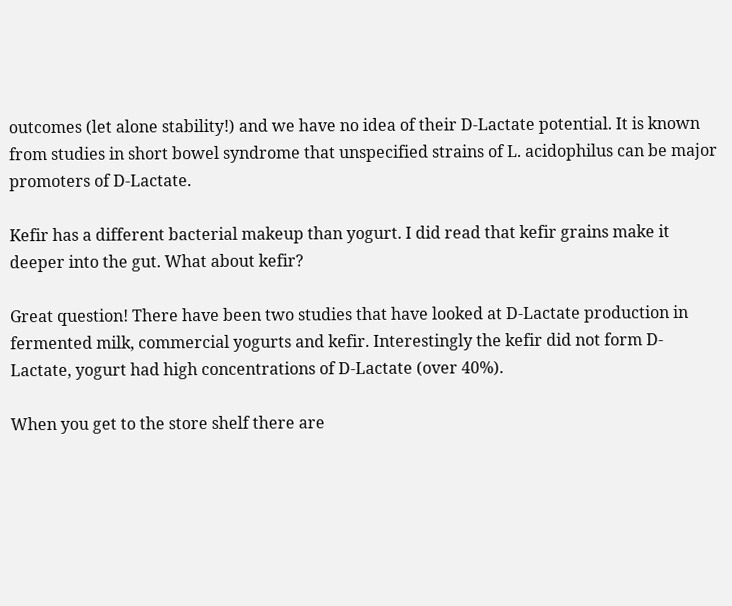outcomes (let alone stability!) and we have no idea of their D-Lactate potential. It is known from studies in short bowel syndrome that unspecified strains of L. acidophilus can be major promoters of D-Lactate.

Kefir has a different bacterial makeup than yogurt. I did read that kefir grains make it deeper into the gut. What about kefir?

Great question! There have been two studies that have looked at D-Lactate production in fermented milk, commercial yogurts and kefir. Interestingly the kefir did not form D-Lactate, yogurt had high concentrations of D-Lactate (over 40%).

When you get to the store shelf there are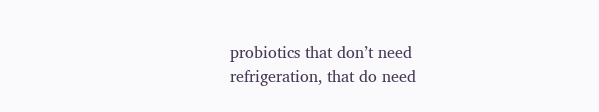probiotics that don’t need refrigeration, that do need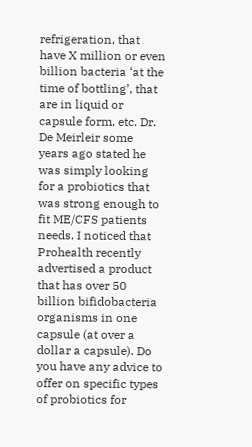refrigeration, that have X million or even billion bacteria ‘at the time of bottling’, that are in liquid or capsule form, etc. Dr. De Meirleir some years ago stated he was simply looking for a probiotics that was strong enough to fit ME/CFS patients needs. I noticed that Prohealth recently advertised a product that has over 50 billion bifidobacteria organisms in one capsule (at over a dollar a capsule). Do you have any advice to offer on specific types of probiotics for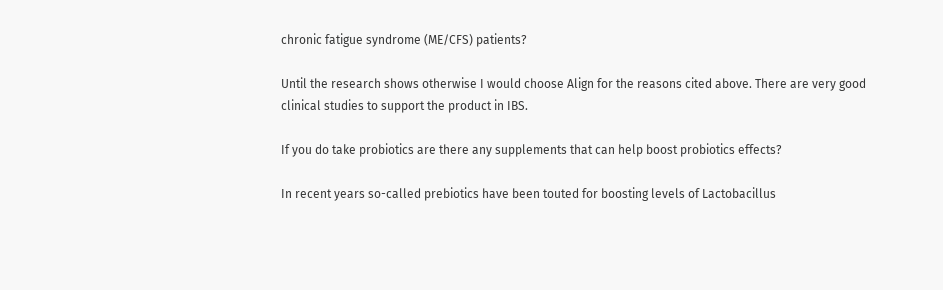chronic fatigue syndrome (ME/CFS) patients?

Until the research shows otherwise I would choose Align for the reasons cited above. There are very good clinical studies to support the product in IBS.

If you do take probiotics are there any supplements that can help boost probiotics effects?

In recent years so-called prebiotics have been touted for boosting levels of Lactobacillus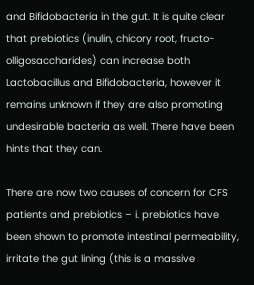and Bifidobacteria in the gut. It is quite clear that prebiotics (inulin, chicory root, fructo-olligosaccharides) can increase both Lactobacillus and Bifidobacteria, however it remains unknown if they are also promoting undesirable bacteria as well. There have been hints that they can.

There are now two causes of concern for CFS patients and prebiotics – i. prebiotics have been shown to promote intestinal permeability, irritate the gut lining (this is a massive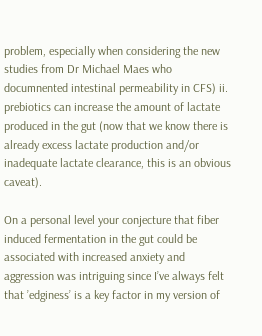problem, especially when considering the new studies from Dr Michael Maes who documnented intestinal permeability in CFS) ii. prebiotics can increase the amount of lactate produced in the gut (now that we know there is already excess lactate production and/or inadequate lactate clearance, this is an obvious caveat).

On a personal level your conjecture that fiber induced fermentation in the gut could be associated with increased anxiety and aggression was intriguing since I’ve always felt that ’edginess’ is a key factor in my version of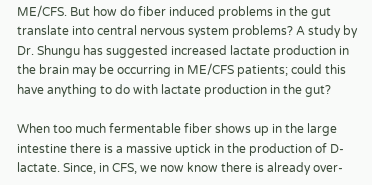ME/CFS. But how do fiber induced problems in the gut translate into central nervous system problems? A study by Dr. Shungu has suggested increased lactate production in the brain may be occurring in ME/CFS patients; could this have anything to do with lactate production in the gut?

When too much fermentable fiber shows up in the large intestine there is a massive uptick in the production of D-lactate. Since, in CFS, we now know there is already over-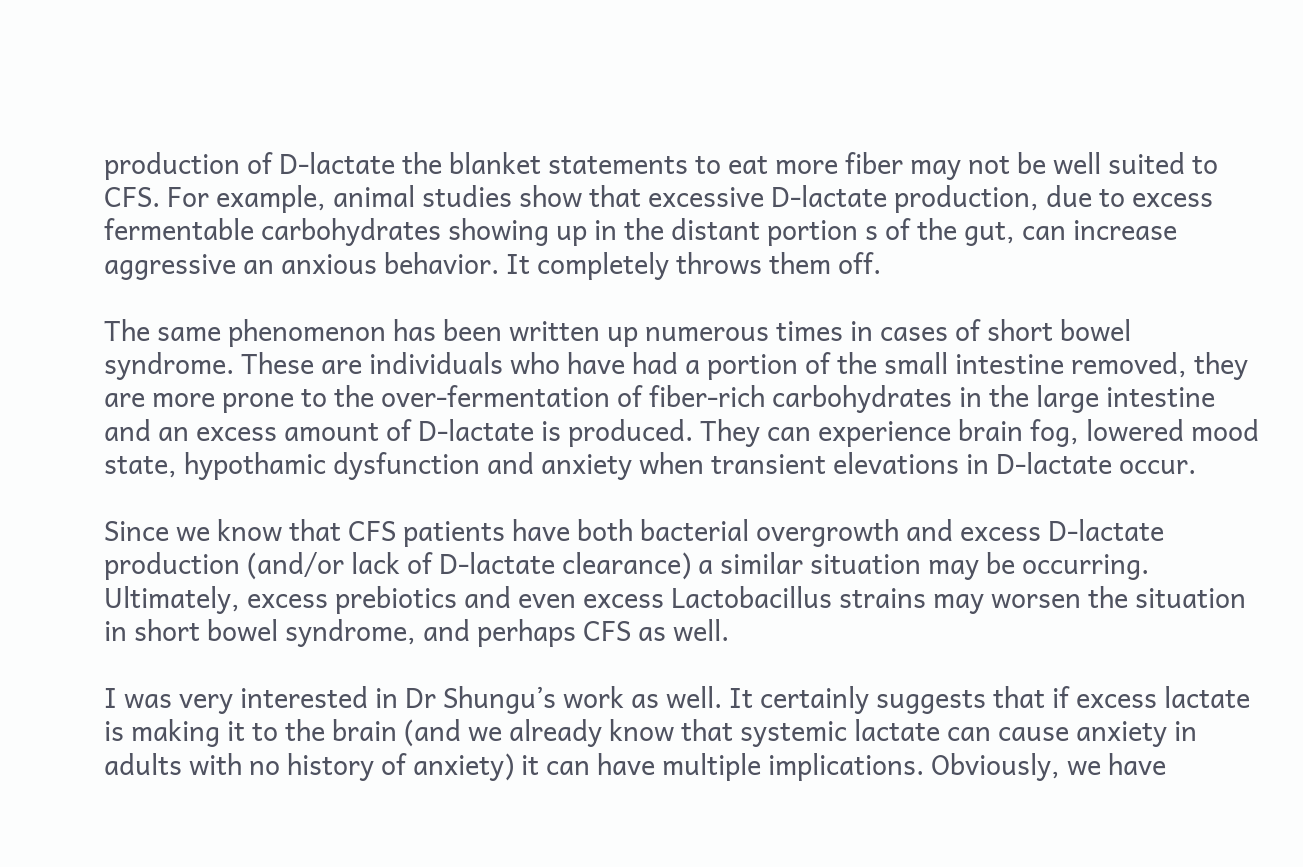production of D-lactate the blanket statements to eat more fiber may not be well suited to CFS. For example, animal studies show that excessive D-lactate production, due to excess fermentable carbohydrates showing up in the distant portion s of the gut, can increase aggressive an anxious behavior. It completely throws them off.

The same phenomenon has been written up numerous times in cases of short bowel syndrome. These are individuals who have had a portion of the small intestine removed, they are more prone to the over-fermentation of fiber-rich carbohydrates in the large intestine and an excess amount of D-lactate is produced. They can experience brain fog, lowered mood state, hypothamic dysfunction and anxiety when transient elevations in D-lactate occur.

Since we know that CFS patients have both bacterial overgrowth and excess D-lactate production (and/or lack of D-lactate clearance) a similar situation may be occurring. Ultimately, excess prebiotics and even excess Lactobacillus strains may worsen the situation in short bowel syndrome, and perhaps CFS as well.

I was very interested in Dr Shungu’s work as well. It certainly suggests that if excess lactate is making it to the brain (and we already know that systemic lactate can cause anxiety in adults with no history of anxiety) it can have multiple implications. Obviously, we have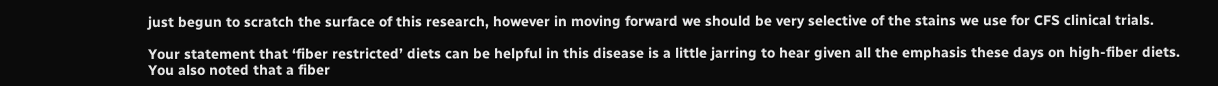just begun to scratch the surface of this research, however in moving forward we should be very selective of the stains we use for CFS clinical trials.

Your statement that ‘fiber restricted’ diets can be helpful in this disease is a little jarring to hear given all the emphasis these days on high-fiber diets. You also noted that a fiber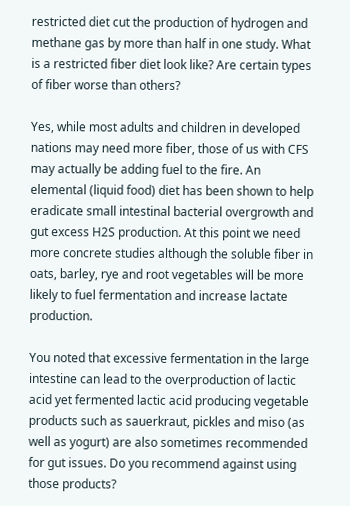restricted diet cut the production of hydrogen and methane gas by more than half in one study. What is a restricted fiber diet look like? Are certain types of fiber worse than others?

Yes, while most adults and children in developed nations may need more fiber, those of us with CFS may actually be adding fuel to the fire. An elemental (liquid food) diet has been shown to help eradicate small intestinal bacterial overgrowth and gut excess H2S production. At this point we need more concrete studies although the soluble fiber in oats, barley, rye and root vegetables will be more likely to fuel fermentation and increase lactate production.

You noted that excessive fermentation in the large intestine can lead to the overproduction of lactic acid yet fermented lactic acid producing vegetable products such as sauerkraut, pickles and miso (as well as yogurt) are also sometimes recommended for gut issues. Do you recommend against using those products?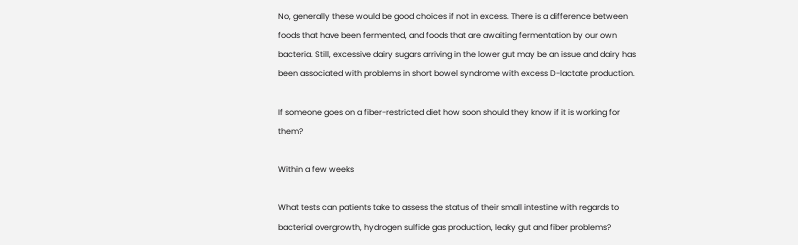No, generally these would be good choices if not in excess. There is a difference between foods that have been fermented, and foods that are awaiting fermentation by our own bacteria. Still, excessive dairy sugars arriving in the lower gut may be an issue and dairy has been associated with problems in short bowel syndrome with excess D-lactate production.

If someone goes on a fiber-restricted diet how soon should they know if it is working for them?

Within a few weeks

What tests can patients take to assess the status of their small intestine with regards to bacterial overgrowth, hydrogen sulfide gas production, leaky gut and fiber problems?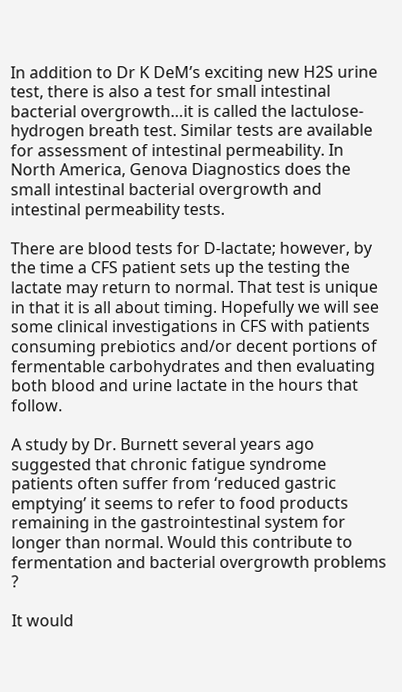In addition to Dr K DeM’s exciting new H2S urine test, there is also a test for small intestinal bacterial overgrowth…it is called the lactulose-hydrogen breath test. Similar tests are available for assessment of intestinal permeability. In North America, Genova Diagnostics does the small intestinal bacterial overgrowth and intestinal permeability tests.

There are blood tests for D-lactate; however, by the time a CFS patient sets up the testing the lactate may return to normal. That test is unique in that it is all about timing. Hopefully we will see some clinical investigations in CFS with patients consuming prebiotics and/or decent portions of fermentable carbohydrates and then evaluating both blood and urine lactate in the hours that follow.

A study by Dr. Burnett several years ago suggested that chronic fatigue syndrome patients often suffer from ‘reduced gastric emptying’ it seems to refer to food products remaining in the gastrointestinal system for longer than normal. Would this contribute to fermentation and bacterial overgrowth problems ?

It would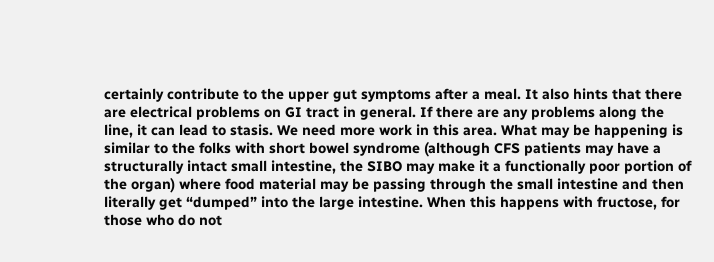certainly contribute to the upper gut symptoms after a meal. It also hints that there are electrical problems on GI tract in general. If there are any problems along the line, it can lead to stasis. We need more work in this area. What may be happening is similar to the folks with short bowel syndrome (although CFS patients may have a structurally intact small intestine, the SIBO may make it a functionally poor portion of the organ) where food material may be passing through the small intestine and then literally get “dumped” into the large intestine. When this happens with fructose, for those who do not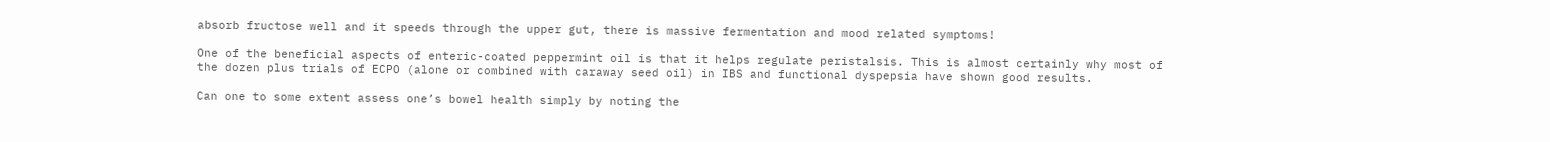absorb fructose well and it speeds through the upper gut, there is massive fermentation and mood related symptoms!

One of the beneficial aspects of enteric-coated peppermint oil is that it helps regulate peristalsis. This is almost certainly why most of the dozen plus trials of ECPO (alone or combined with caraway seed oil) in IBS and functional dyspepsia have shown good results.

Can one to some extent assess one’s bowel health simply by noting the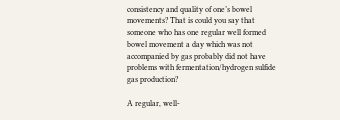consistency and quality of one’s bowel movements? That is could you say that someone who has one regular well formed bowel movement a day which was not accompanied by gas probably did not have problems with fermentation/hydrogen sulfide gas production?

A regular, well-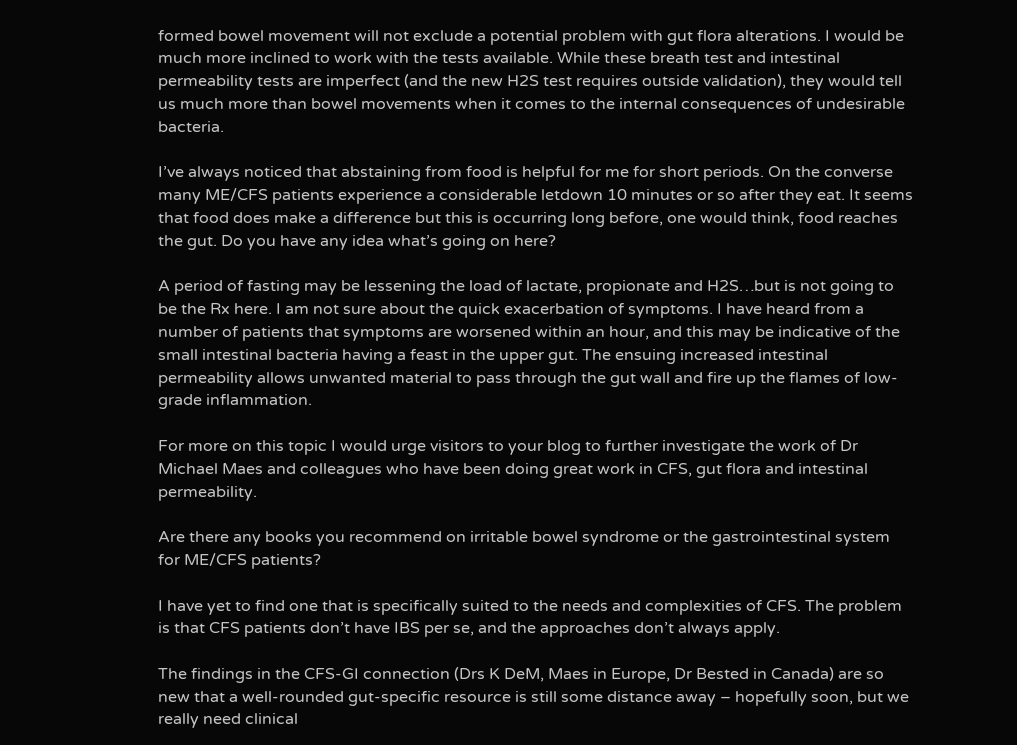formed bowel movement will not exclude a potential problem with gut flora alterations. I would be much more inclined to work with the tests available. While these breath test and intestinal permeability tests are imperfect (and the new H2S test requires outside validation), they would tell us much more than bowel movements when it comes to the internal consequences of undesirable bacteria.

I’ve always noticed that abstaining from food is helpful for me for short periods. On the converse many ME/CFS patients experience a considerable letdown 10 minutes or so after they eat. It seems that food does make a difference but this is occurring long before, one would think, food reaches the gut. Do you have any idea what’s going on here?

A period of fasting may be lessening the load of lactate, propionate and H2S…but is not going to be the Rx here. I am not sure about the quick exacerbation of symptoms. I have heard from a number of patients that symptoms are worsened within an hour, and this may be indicative of the small intestinal bacteria having a feast in the upper gut. The ensuing increased intestinal permeability allows unwanted material to pass through the gut wall and fire up the flames of low-grade inflammation.

For more on this topic I would urge visitors to your blog to further investigate the work of Dr Michael Maes and colleagues who have been doing great work in CFS, gut flora and intestinal permeability.

Are there any books you recommend on irritable bowel syndrome or the gastrointestinal system for ME/CFS patients?

I have yet to find one that is specifically suited to the needs and complexities of CFS. The problem is that CFS patients don’t have IBS per se, and the approaches don’t always apply.

The findings in the CFS-GI connection (Drs K DeM, Maes in Europe, Dr Bested in Canada) are so new that a well-rounded gut-specific resource is still some distance away – hopefully soon, but we really need clinical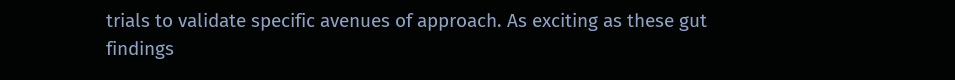trials to validate specific avenues of approach. As exciting as these gut findings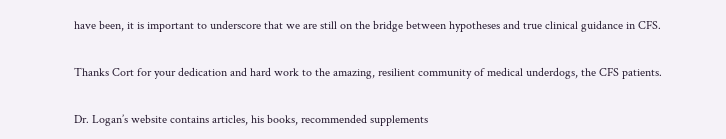have been, it is important to underscore that we are still on the bridge between hypotheses and true clinical guidance in CFS.

Thanks Cort for your dedication and hard work to the amazing, resilient community of medical underdogs, the CFS patients.

Dr. Logan’s website contains articles, his books, recommended supplements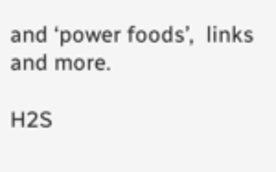and ‘power foods’,  links and more.

H2S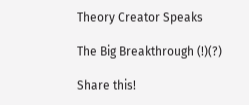Theory Creator Speaks

The Big Breakthrough (!)(?)

Share this!